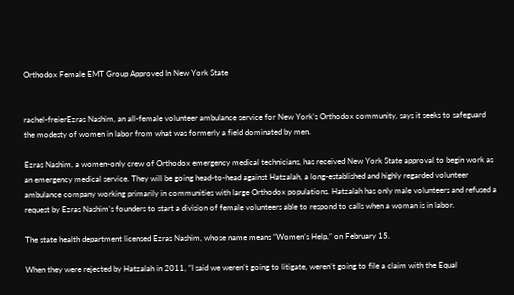Orthodox Female EMT Group Approved In New York State


rachel-freierEzras Nashim, an all-female volunteer ambulance service for New York’s Orthodox community, says it seeks to safeguard the modesty of women in labor from what was formerly a field dominated by men.

Ezras Nashim, a women-only crew of Orthodox emergency medical technicians, has received New York State approval to begin work as an emergency medical service. They will be going head-to-head against Hatzalah, a long-established and highly regarded volunteer ambulance company working primarily in communities with large Orthodox populations. Hatzalah has only male volunteers and refused a request by Ezras Nashim’s founders to start a division of female volunteers able to respond to calls when a woman is in labor.

The state health department licensed Ezras Nashim, whose name means “Women’s Help,” on February 15.

When they were rejected by Hatzalah in 2011, “I said we weren’t going to litigate, weren’t going to file a claim with the Equal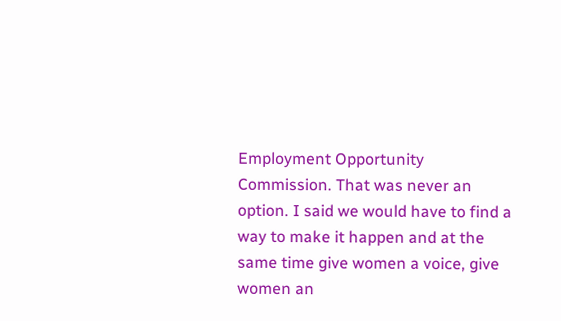Employment Opportunity Commission. That was never an option. I said we would have to find a way to make it happen and at the same time give women a voice, give women an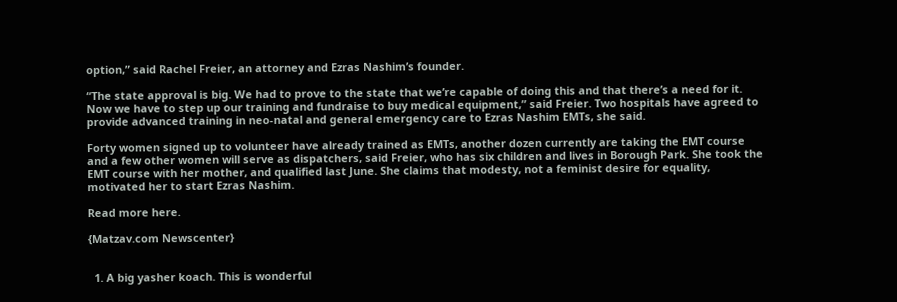option,” said Rachel Freier, an attorney and Ezras Nashim’s founder.

“The state approval is big. We had to prove to the state that we’re capable of doing this and that there’s a need for it. Now we have to step up our training and fundraise to buy medical equipment,” said Freier. Two hospitals have agreed to provide advanced training in neo-natal and general emergency care to Ezras Nashim EMTs, she said.

Forty women signed up to volunteer have already trained as EMTs, another dozen currently are taking the EMT course and a few other women will serve as dispatchers, said Freier, who has six children and lives in Borough Park. She took the EMT course with her mother, and qualified last June. She claims that modesty, not a feminist desire for equality, motivated her to start Ezras Nashim.

Read more here.

{Matzav.com Newscenter}


  1. A big yasher koach. This is wonderful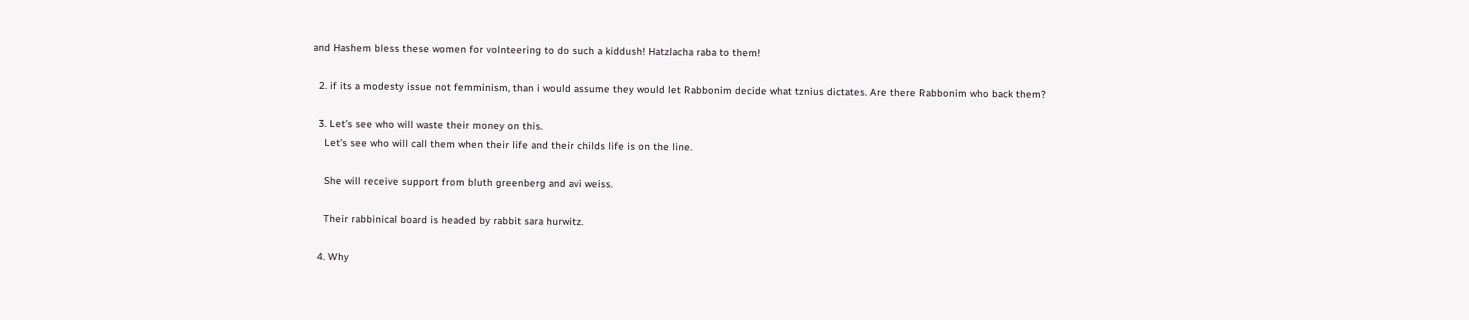and Hashem bless these women for volnteering to do such a kiddush! Hatzlacha raba to them!

  2. if its a modesty issue not femminism, than i would assume they would let Rabbonim decide what tznius dictates. Are there Rabbonim who back them?

  3. Let’s see who will waste their money on this.
    Let’s see who will call them when their life and their childs life is on the line.

    She will receive support from bluth greenberg and avi weiss.

    Their rabbinical board is headed by rabbit sara hurwitz.

  4. Why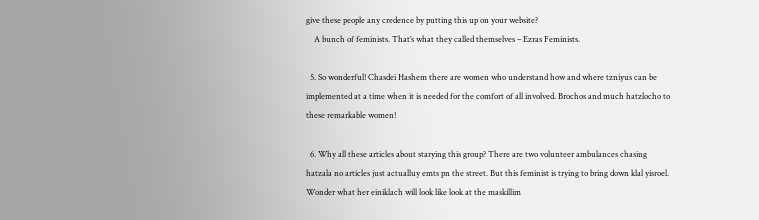give these people any credence by putting this up on your website?
    A bunch of feminists. That’s what they called themselves – Ezras Feminists.

  5. So wonderful! Chasdei Hashem there are women who understand how and where tzniyus can be implemented at a time when it is needed for the comfort of all involved. Brochos and much hatzlocho to these remarkable women!

  6. Why all these articles about starying this group? There are two volunteer ambulances chasing hatzala no articles just actualluy emts pn the street. But this feminist is trying to bring down klal yisroel. Wonder what her einiklach will look like look at the maskillim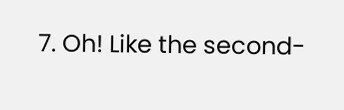7. Oh! Like the second-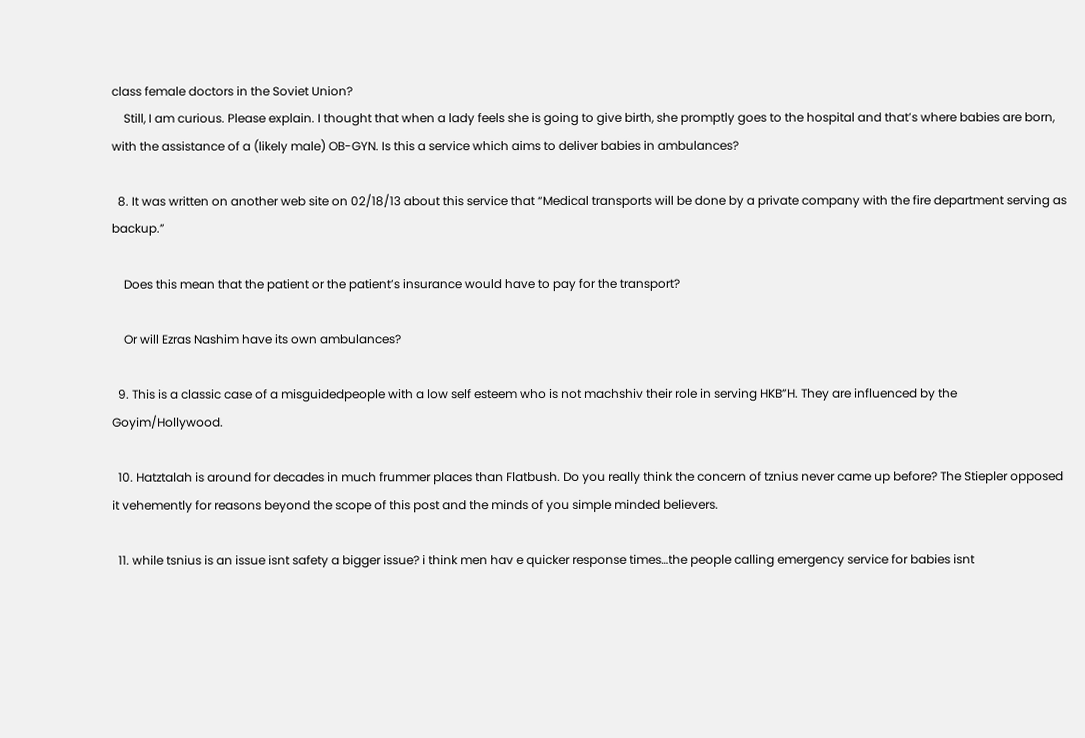class female doctors in the Soviet Union?
    Still, I am curious. Please explain. I thought that when a lady feels she is going to give birth, she promptly goes to the hospital and that’s where babies are born, with the assistance of a (likely male) OB-GYN. Is this a service which aims to deliver babies in ambulances?

  8. It was written on another web site on 02/18/13 about this service that “Medical transports will be done by a private company with the fire department serving as backup.”

    Does this mean that the patient or the patient’s insurance would have to pay for the transport?

    Or will Ezras Nashim have its own ambulances?

  9. This is a classic case of a misguidedpeople with a low self esteem who is not machshiv their role in serving HKB”H. They are influenced by the Goyim/Hollywood.

  10. Hatztalah is around for decades in much frummer places than Flatbush. Do you really think the concern of tznius never came up before? The Stiepler opposed it vehemently for reasons beyond the scope of this post and the minds of you simple minded believers.

  11. while tsnius is an issue isnt safety a bigger issue? i think men hav e quicker response times…the people calling emergency service for babies isnt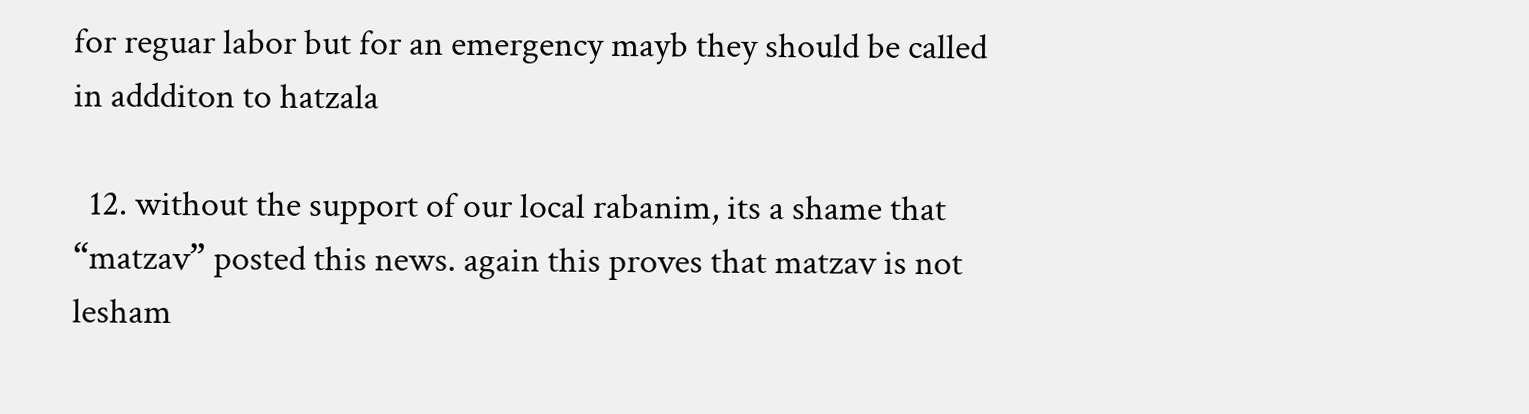for reguar labor but for an emergency mayb they should be called in addditon to hatzala

  12. without the support of our local rabanim, its a shame that “matzav” posted this news. again this proves that matzav is not lesham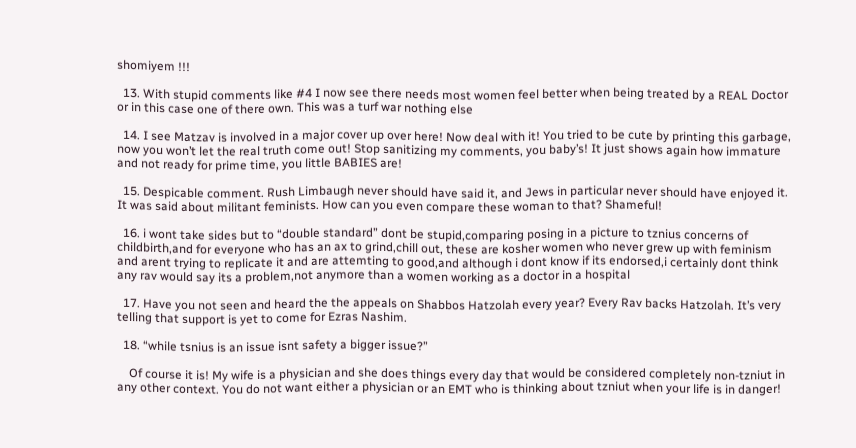shomiyem !!!

  13. With stupid comments like #4 I now see there needs most women feel better when being treated by a REAL Doctor or in this case one of there own. This was a turf war nothing else

  14. I see Matzav is involved in a major cover up over here! Now deal with it! You tried to be cute by printing this garbage, now you won’t let the real truth come out! Stop sanitizing my comments, you baby’s! It just shows again how immature and not ready for prime time, you little BABIES are!

  15. Despicable comment. Rush Limbaugh never should have said it, and Jews in particular never should have enjoyed it. It was said about militant feminists. How can you even compare these woman to that? Shameful!

  16. i wont take sides but to “double standard” dont be stupid,comparing posing in a picture to tznius concerns of childbirth,and for everyone who has an ax to grind,chill out, these are kosher women who never grew up with feminism and arent trying to replicate it and are attemting to good,and although i dont know if its endorsed,i certainly dont think any rav would say its a problem,not anymore than a women working as a doctor in a hospital

  17. Have you not seen and heard the the appeals on Shabbos Hatzolah every year? Every Rav backs Hatzolah. It’s very telling that support is yet to come for Ezras Nashim.

  18. “while tsnius is an issue isnt safety a bigger issue?”

    Of course it is! My wife is a physician and she does things every day that would be considered completely non-tzniut in any other context. You do not want either a physician or an EMT who is thinking about tzniut when your life is in danger!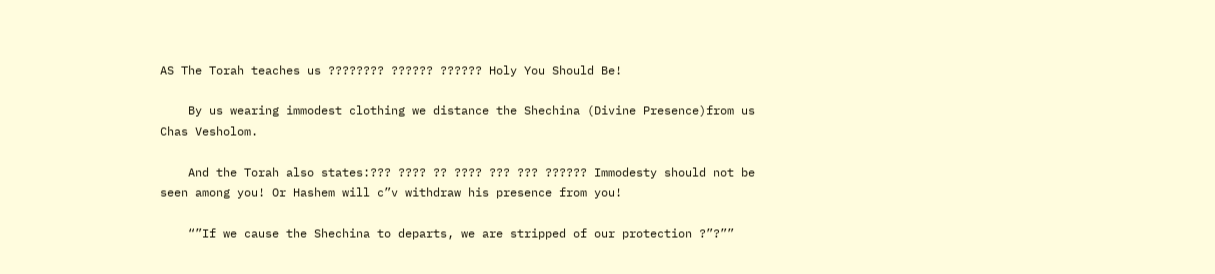AS The Torah teaches us ???????? ?????? ?????? Holy You Should Be!

    By us wearing immodest clothing we distance the Shechina (Divine Presence)from us Chas Vesholom.

    And the Torah also states:??? ???? ?? ???? ??? ??? ?????? Immodesty should not be seen among you! Or Hashem will c”v withdraw his presence from you!

    “”If we cause the Shechina to departs, we are stripped of our protection ?”?””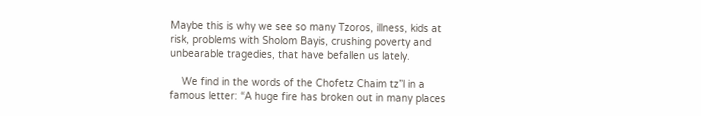Maybe this is why we see so many Tzoros, illness, kids at risk, problems with Sholom Bayis, crushing poverty and unbearable tragedies, that have befallen us lately.

    We find in the words of the Chofetz Chaim tz”l in a famous letter: “A huge fire has broken out in many places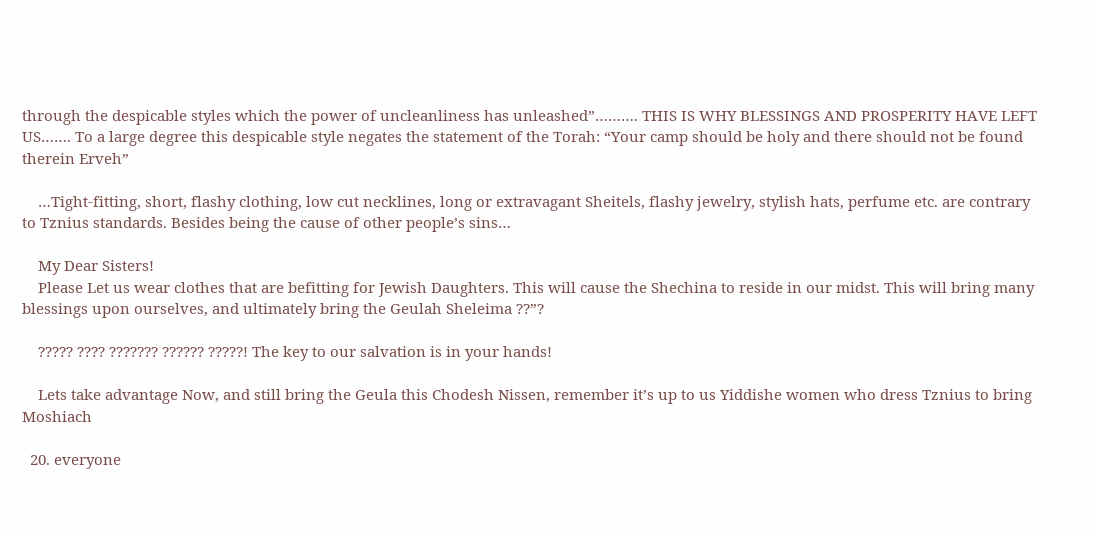through the despicable styles which the power of uncleanliness has unleashed”………. THIS IS WHY BLESSINGS AND PROSPERITY HAVE LEFT US……. To a large degree this despicable style negates the statement of the Torah: “Your camp should be holy and there should not be found therein Erveh”

    …Tight-fitting, short, flashy clothing, low cut necklines, long or extravagant Sheitels, flashy jewelry, stylish hats, perfume etc. are contrary to Tznius standards. Besides being the cause of other people’s sins…

    My Dear Sisters!
    Please Let us wear clothes that are befitting for Jewish Daughters. This will cause the Shechina to reside in our midst. This will bring many blessings upon ourselves, and ultimately bring the Geulah Sheleima ??”?

    ????? ???? ??????? ?????? ?????! The key to our salvation is in your hands!

    Lets take advantage Now, and still bring the Geula this Chodesh Nissen, remember it’s up to us Yiddishe women who dress Tznius to bring Moshiach

  20. everyone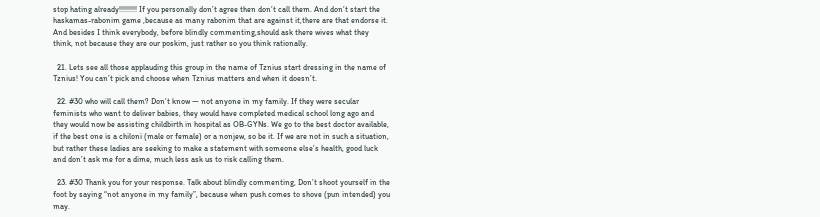stop hating already!!!!!!!!! If you personally don’t agree then don’t call them. And don’t start the haskamas-rabonim game ,because as many rabonim that are against it,there are that endorse it. And besides I think everybody, before blindly commenting,should ask there wives what they think, not because they are our poskim, just rather so you think rationally.

  21. Lets see all those applauding this group in the name of Tznius start dressing in the name of Tznius! You can’t pick and choose when Tznius matters and when it doesn’t.

  22. #30 who will call them? Don’t know — not anyone in my family. If they were secular feminists who want to deliver babies, they would have completed medical school long ago and they would now be assisting childbirth in hospital as OB-GYNs. We go to the best doctor available, if the best one is a chiloni (male or female) or a nonjew, so be it. If we are not in such a situation, but rather these ladies are seeking to make a statement with someone else’s health, good luck and don’t ask me for a dime, much less ask us to risk calling them.

  23. #30 Thank you for your response. Talk about blindly commenting, Don’t shoot yourself in the foot by saying “not anyone in my family”, because when push comes to shove (pun intended) you may.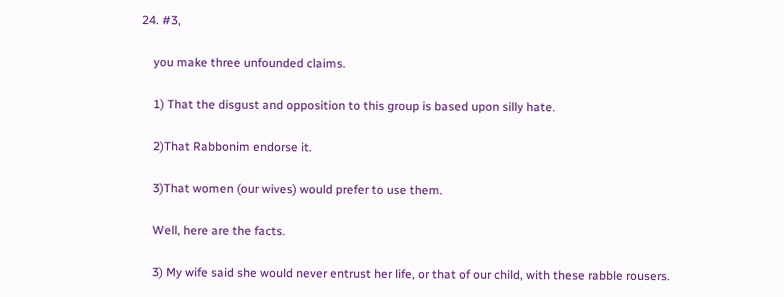24. #3,

    you make three unfounded claims.

    1) That the disgust and opposition to this group is based upon silly hate.

    2)That Rabbonim endorse it.

    3)That women (our wives) would prefer to use them.

    Well, here are the facts.

    3) My wife said she would never entrust her life, or that of our child, with these rabble rousers.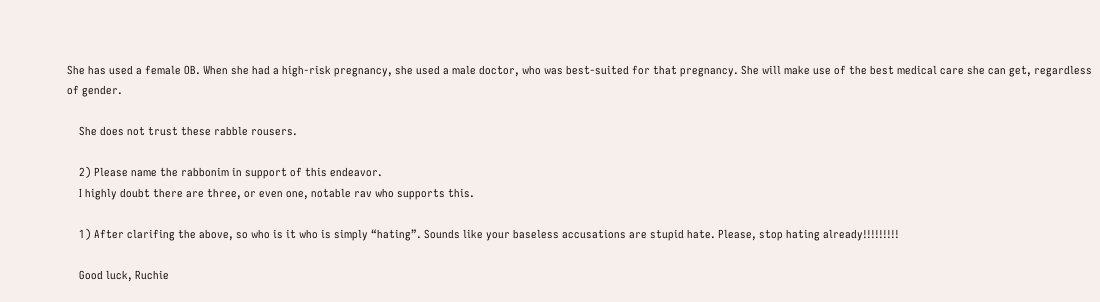She has used a female OB. When she had a high-risk pregnancy, she used a male doctor, who was best-suited for that pregnancy. She will make use of the best medical care she can get, regardless of gender.

    She does not trust these rabble rousers.

    2) Please name the rabbonim in support of this endeavor.
    I highly doubt there are three, or even one, notable rav who supports this.

    1) After clarifing the above, so who is it who is simply “hating”. Sounds like your baseless accusations are stupid hate. Please, stop hating already!!!!!!!!!

    Good luck, Ruchie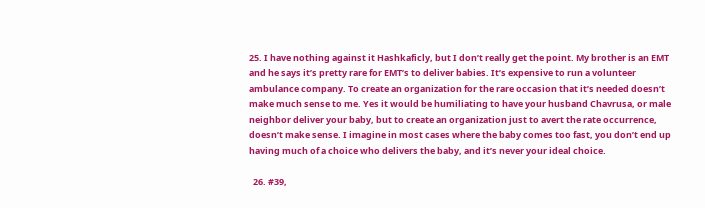25. I have nothing against it Hashkaficly, but I don’t really get the point. My brother is an EMT and he says it’s pretty rare for EMT’s to deliver babies. It’s expensive to run a volunteer ambulance company. To create an organization for the rare occasion that it’s needed doesn’t make much sense to me. Yes it would be humiliating to have your husband Chavrusa, or male neighbor deliver your baby, but to create an organization just to avert the rate occurrence, doesn’t make sense. I imagine in most cases where the baby comes too fast, you don’t end up having much of a choice who delivers the baby, and it’s never your ideal choice.

  26. #39,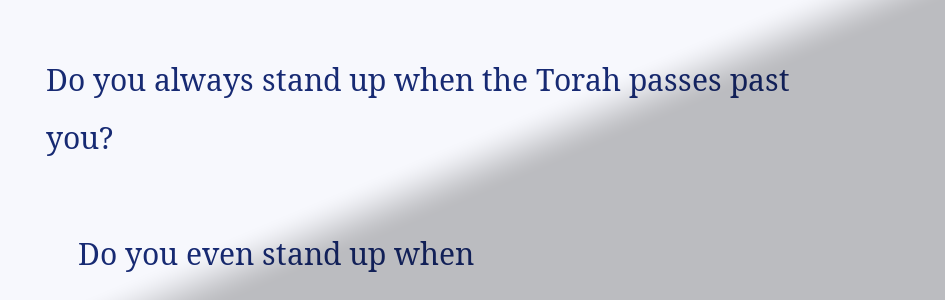Do you always stand up when the Torah passes past you?

    Do you even stand up when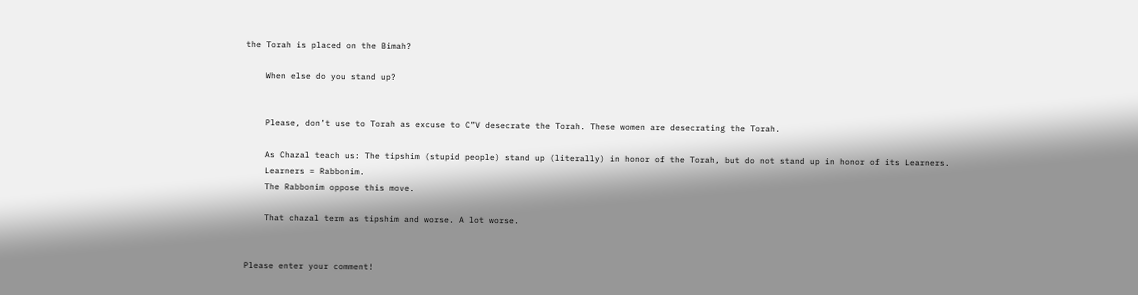the Torah is placed on the Bimah?

    When else do you stand up?


    Please, don’t use to Torah as excuse to C”V desecrate the Torah. These women are desecrating the Torah.

    As Chazal teach us: The tipshim (stupid people) stand up (literally) in honor of the Torah, but do not stand up in honor of its Learners.
    Learners = Rabbonim.
    The Rabbonim oppose this move.

    That chazal term as tipshim and worse. A lot worse.


Please enter your comment!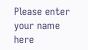Please enter your name here